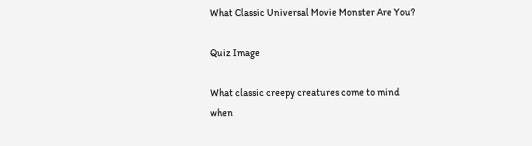What Classic Universal Movie Monster Are You?

Quiz Image

What classic creepy creatures come to mind when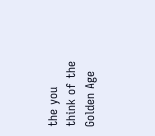the you think of the Golden Age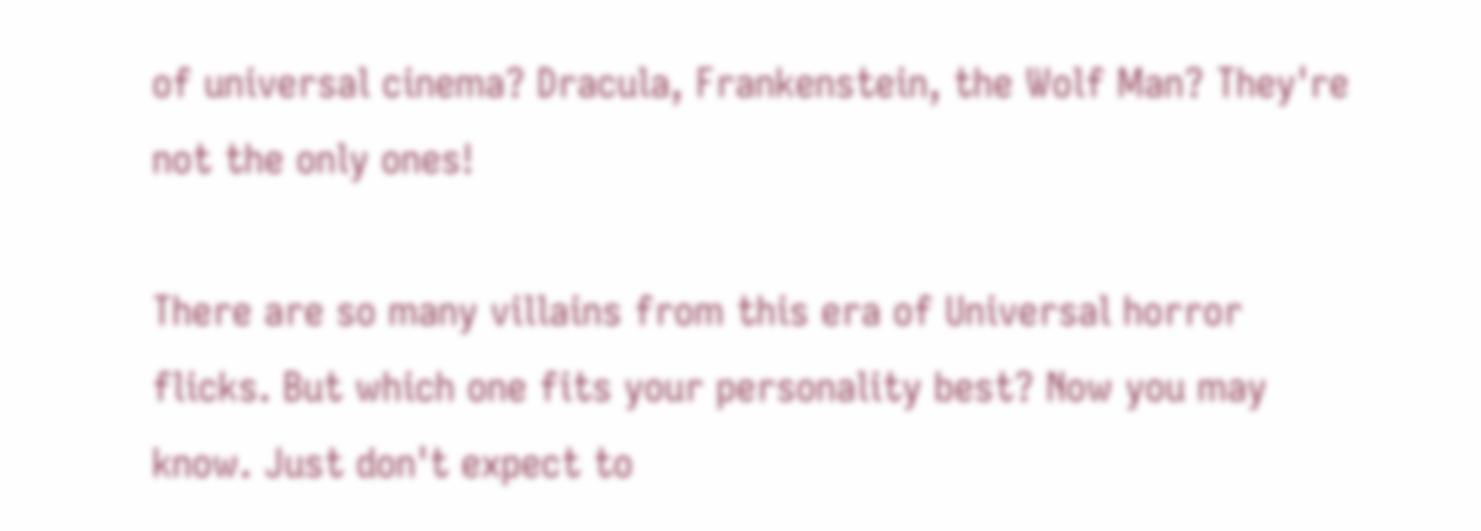of universal cinema? Dracula, Frankenstein, the Wolf Man? They're not the only ones!

There are so many villains from this era of Universal horror flicks. But which one fits your personality best? Now you may know. Just don't expect to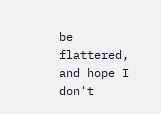be flattered, and hope I don't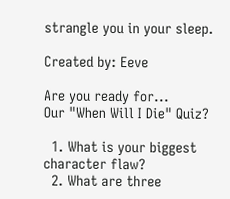strangle you in your sleep.

Created by: Eeve

Are you ready for...
Our "When Will I Die" Quiz?

  1. What is your biggest character flaw?
  2. What are three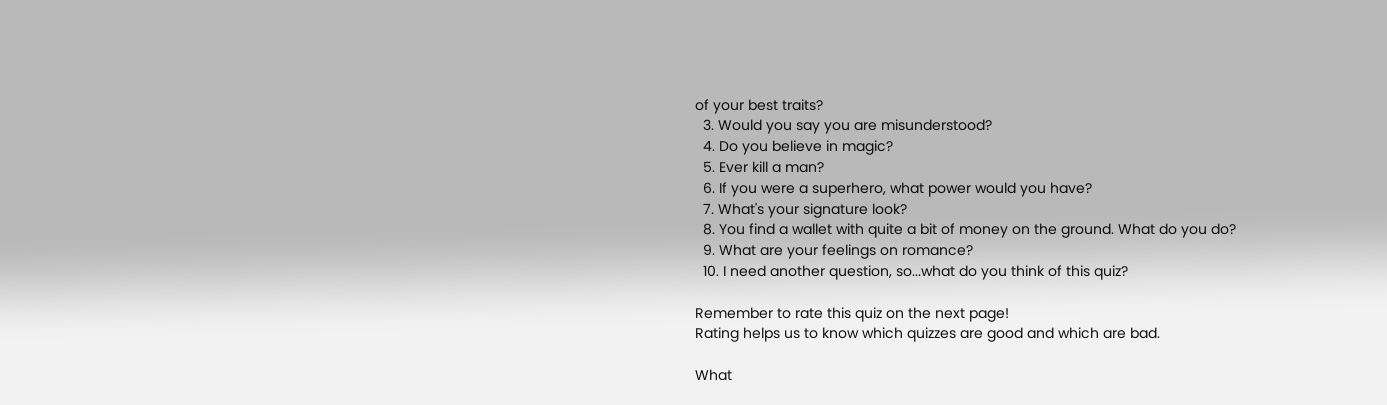of your best traits?
  3. Would you say you are misunderstood?
  4. Do you believe in magic?
  5. Ever kill a man?
  6. If you were a superhero, what power would you have?
  7. What's your signature look?
  8. You find a wallet with quite a bit of money on the ground. What do you do?
  9. What are your feelings on romance?
  10. I need another question, so...what do you think of this quiz?

Remember to rate this quiz on the next page!
Rating helps us to know which quizzes are good and which are bad.

What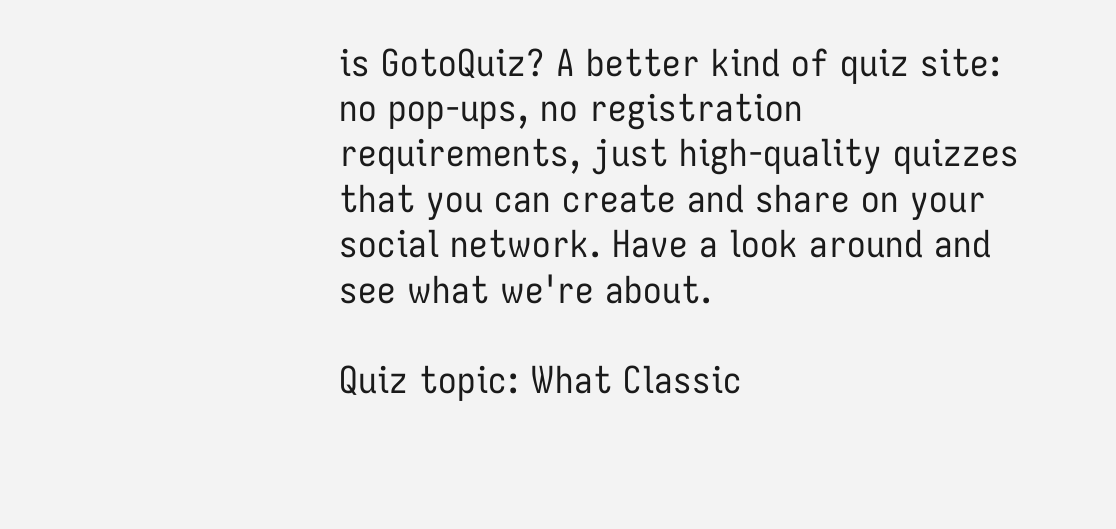is GotoQuiz? A better kind of quiz site: no pop-ups, no registration requirements, just high-quality quizzes that you can create and share on your social network. Have a look around and see what we're about.

Quiz topic: What Classic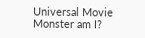Universal Movie Monster am I?